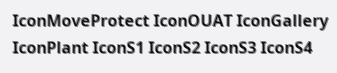IconMoveProtect IconOUAT IconGallery IconPlant IconS1 IconS2 IconS3 IconS4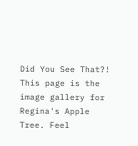Did You See That?!
This page is the image gallery for Regina's Apple Tree. Feel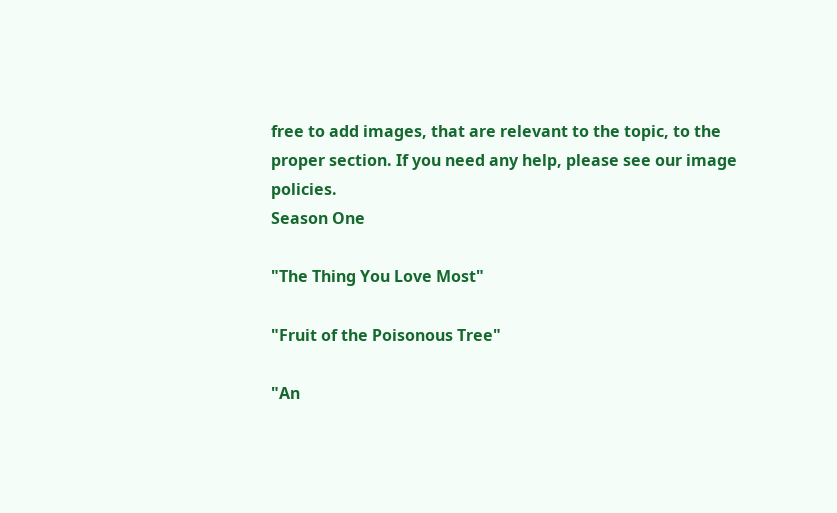free to add images, that are relevant to the topic, to the proper section. If you need any help, please see our image policies.
Season One

"The Thing You Love Most"

"Fruit of the Poisonous Tree"

"An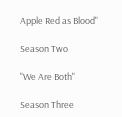Apple Red as Blood"

Season Two

"We Are Both"

Season Three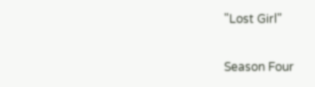"Lost Girl"

Season Four